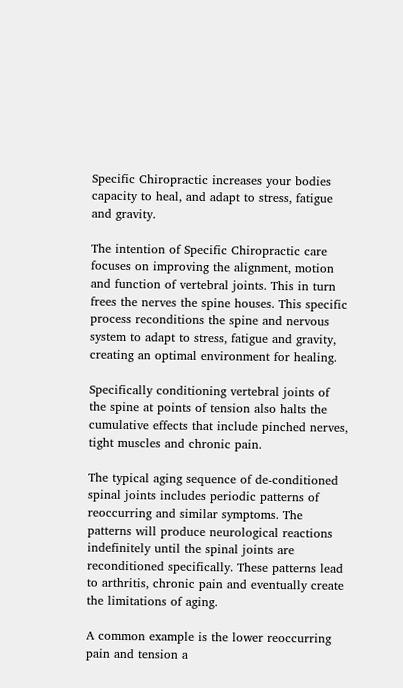Specific Chiropractic increases your bodies capacity to heal, and adapt to stress, fatigue and gravity.

The intention of Specific Chiropractic care focuses on improving the alignment, motion and function of vertebral joints. This in turn frees the nerves the spine houses. This specific process reconditions the spine and nervous system to adapt to stress, fatigue and gravity, creating an optimal environment for healing.

Specifically conditioning vertebral joints of the spine at points of tension also halts the cumulative effects that include pinched nerves, tight muscles and chronic pain.

The typical aging sequence of de-conditioned spinal joints includes periodic patterns of reoccurring and similar symptoms. The patterns will produce neurological reactions indefinitely until the spinal joints are reconditioned specifically. These patterns lead to arthritis, chronic pain and eventually create the limitations of aging.

A common example is the lower reoccurring pain and tension a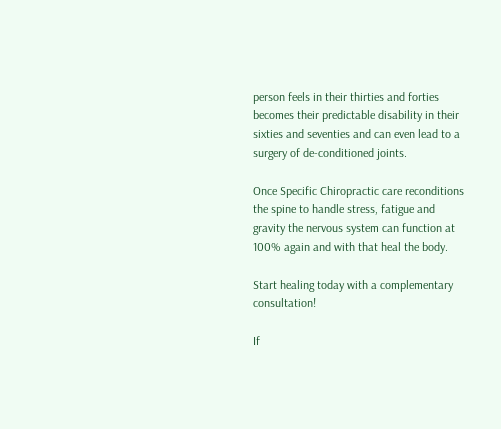person feels in their thirties and forties becomes their predictable disability in their sixties and seventies and can even lead to a surgery of de-conditioned joints.

Once Specific Chiropractic care reconditions the spine to handle stress, fatigue and gravity the nervous system can function at 100% again and with that heal the body.

Start healing today with a complementary consultation!

If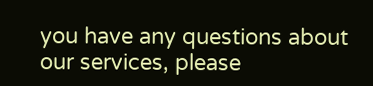you have any questions about our services, please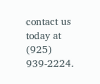contact us today at (925) 939-2224.